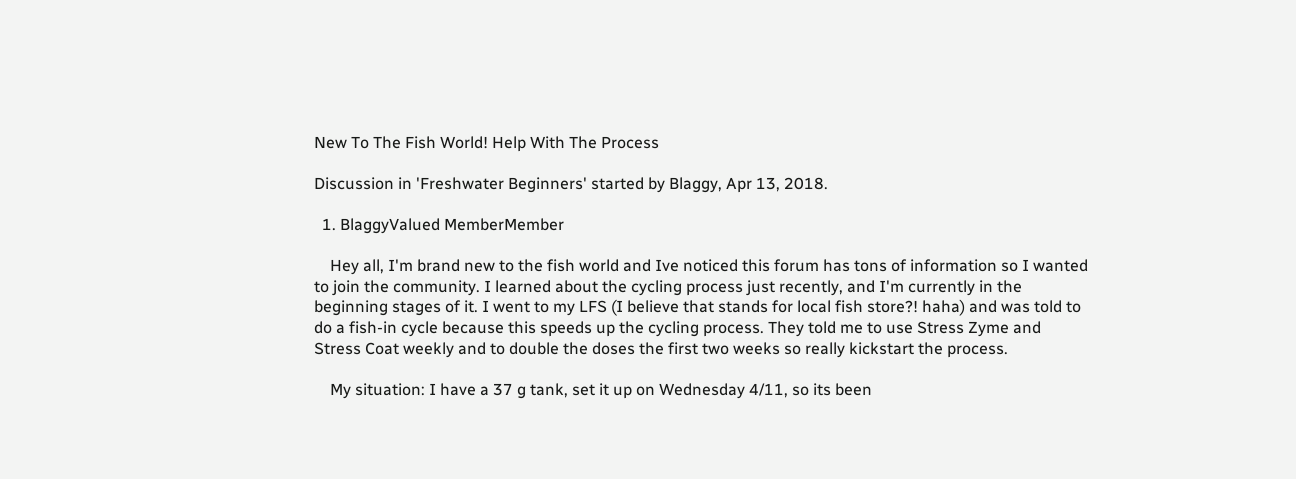New To The Fish World! Help With The Process

Discussion in 'Freshwater Beginners' started by Blaggy, Apr 13, 2018.

  1. BlaggyValued MemberMember

    Hey all, I'm brand new to the fish world and Ive noticed this forum has tons of information so I wanted to join the community. I learned about the cycling process just recently, and I'm currently in the beginning stages of it. I went to my LFS (I believe that stands for local fish store?! haha) and was told to do a fish-in cycle because this speeds up the cycling process. They told me to use Stress Zyme and Stress Coat weekly and to double the doses the first two weeks so really kickstart the process.

    My situation: I have a 37 g tank, set it up on Wednesday 4/11, so its been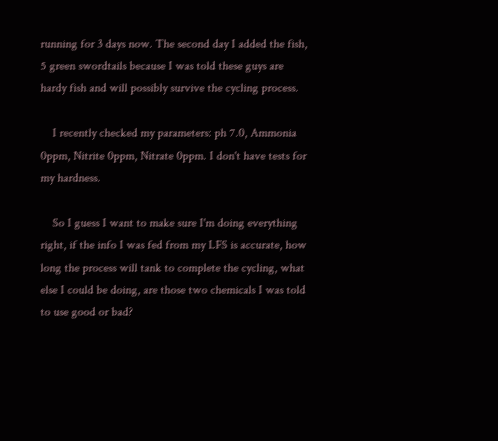running for 3 days now. The second day I added the fish, 5 green swordtails because I was told these guys are hardy fish and will possibly survive the cycling process.

    I recently checked my parameters: ph 7.0, Ammonia 0ppm, Nitrite 0ppm, Nitrate 0ppm. I don't have tests for my hardness.

    So I guess I want to make sure I'm doing everything right, if the info I was fed from my LFS is accurate, how long the process will tank to complete the cycling, what else I could be doing, are those two chemicals I was told to use good or bad?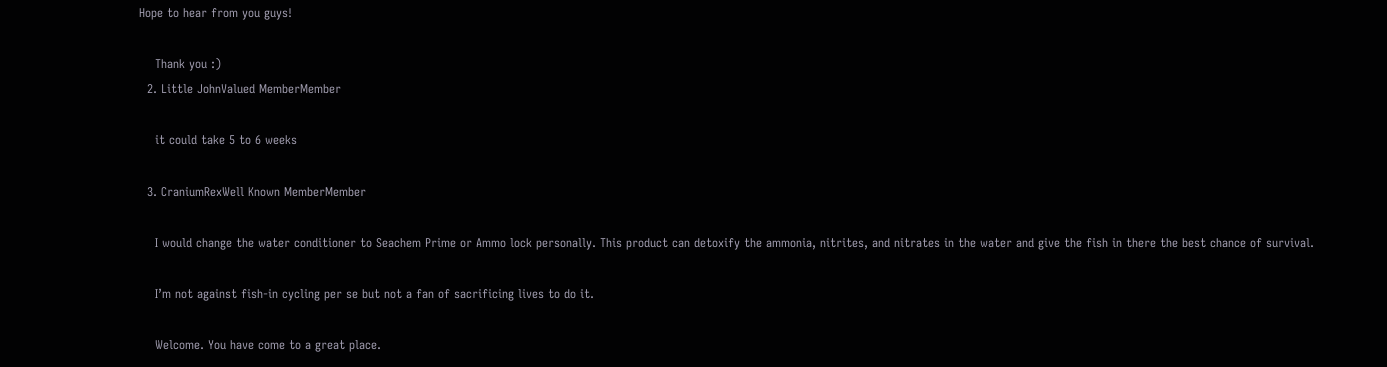Hope to hear from you guys!

    Thank you :)
  2. Little JohnValued MemberMember

    it could take 5 to 6 weeks

  3. CraniumRexWell Known MemberMember

    I would change the water conditioner to Seachem Prime or Ammo lock personally. This product can detoxify the ammonia, nitrites, and nitrates in the water and give the fish in there the best chance of survival.

    I’m not against fish-in cycling per se but not a fan of sacrificing lives to do it.

    Welcome. You have come to a great place.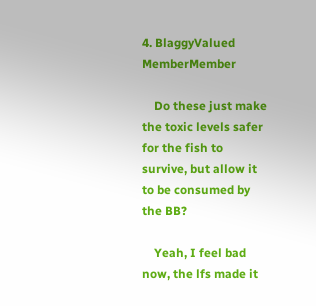4. BlaggyValued MemberMember

    Do these just make the toxic levels safer for the fish to survive, but allow it to be consumed by the BB?

    Yeah, I feel bad now, the lfs made it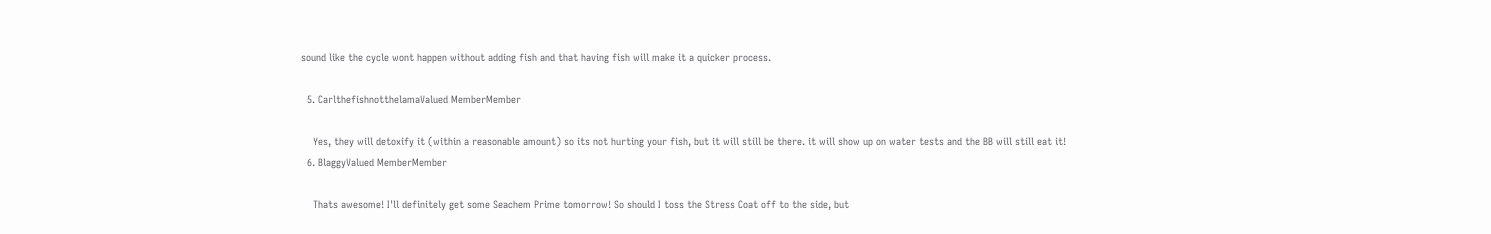sound like the cycle wont happen without adding fish and that having fish will make it a quicker process.

  5. CarlthefishnotthelamaValued MemberMember

    Yes, they will detoxify it (within a reasonable amount) so its not hurting your fish, but it will still be there. it will show up on water tests and the BB will still eat it!
  6. BlaggyValued MemberMember

    Thats awesome! I'll definitely get some Seachem Prime tomorrow! So should I toss the Stress Coat off to the side, but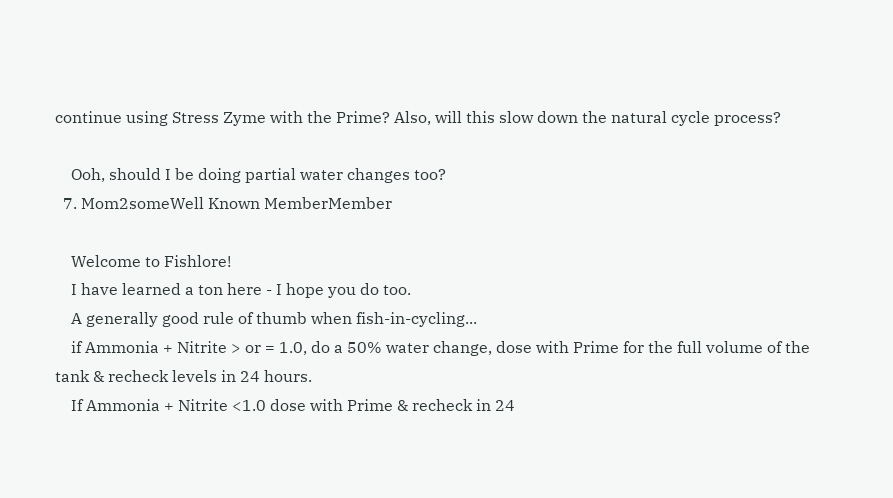continue using Stress Zyme with the Prime? Also, will this slow down the natural cycle process?

    Ooh, should I be doing partial water changes too?
  7. Mom2someWell Known MemberMember

    Welcome to Fishlore!
    I have learned a ton here - I hope you do too.
    A generally good rule of thumb when fish-in-cycling...
    if Ammonia + Nitrite > or = 1.0, do a 50% water change, dose with Prime for the full volume of the tank & recheck levels in 24 hours.
    If Ammonia + Nitrite <1.0 dose with Prime & recheck in 24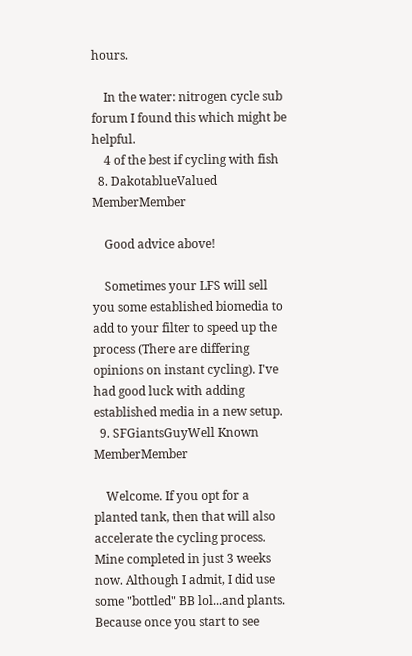hours.

    In the water: nitrogen cycle sub forum I found this which might be helpful.
    4 of the best if cycling with fish
  8. DakotablueValued MemberMember

    Good advice above!

    Sometimes your LFS will sell you some established biomedia to add to your filter to speed up the process (There are differing opinions on instant cycling). I've had good luck with adding established media in a new setup.
  9. SFGiantsGuyWell Known MemberMember

    Welcome. If you opt for a planted tank, then that will also accelerate the cycling process. Mine completed in just 3 weeks now. Although I admit, I did use some "bottled" BB lol...and plants. Because once you start to see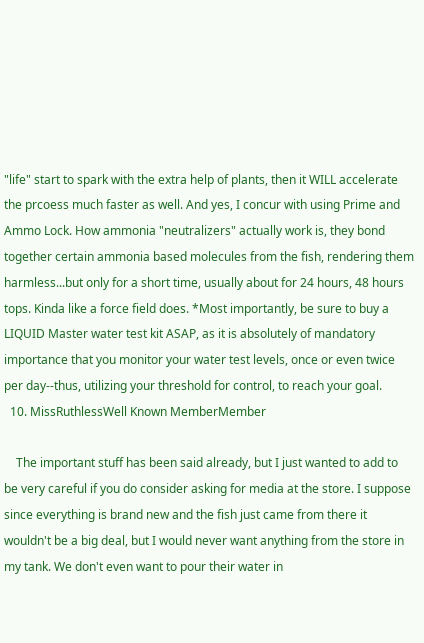"life" start to spark with the extra help of plants, then it WILL accelerate the prcoess much faster as well. And yes, I concur with using Prime and Ammo Lock. How ammonia "neutralizers" actually work is, they bond together certain ammonia based molecules from the fish, rendering them harmless...but only for a short time, usually about for 24 hours, 48 hours tops. Kinda like a force field does. *Most importantly, be sure to buy a LIQUID Master water test kit ASAP, as it is absolutely of mandatory importance that you monitor your water test levels, once or even twice per day--thus, utilizing your threshold for control, to reach your goal.
  10. MissRuthlessWell Known MemberMember

    The important stuff has been said already, but I just wanted to add to be very careful if you do consider asking for media at the store. I suppose since everything is brand new and the fish just came from there it wouldn't be a big deal, but I would never want anything from the store in my tank. We don't even want to pour their water in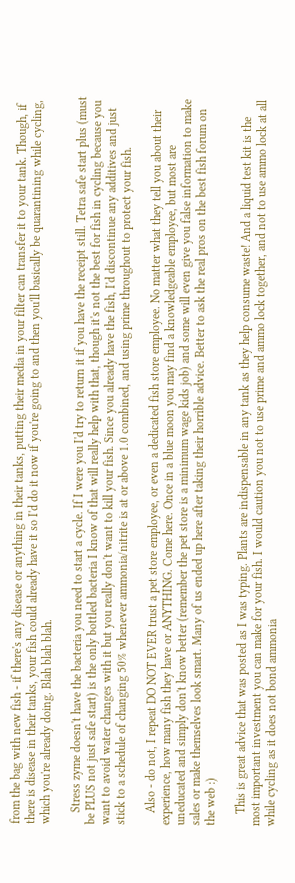from the bag with new fish - if there's any disease or anything in their tanks, putting their media in your filter can transfer it to your tank. Though, if there is disease in their tanks, your fish could already have it so I'd do it now if you're going to and then you'll basically be quarantining while cycling, which you're already doing. Blah blah blah.

    Stress zyme doesn't have the bacteria you need to start a cycle. If I were you I'd try to return it if you have the receipt still. Tetra safe start plus (must be PLUS not just safe start) is the only bottled bacteria I know of that will really help with that, though it's not the best for fish in cycling because you want to avoid water changes with it but you really don't want to kill your fish. Since you already have the fish, I'd discontinue any additives and just stick to a schedule of changing 50% whenever ammonia/nitrite is at or above 1.0 combined, and using prime throughout to protect your fish.

    Also - do not, I repeat DO NOT EVER trust a pet store employee, or even a dedicated fish store employee. No matter what they tell you about their experience, how many fish they have or ANYTHING. Come here. Once in a blue moon you may find a knowledgeable employee, but most are uneducated and simply don't know better (remember the pet store is a minimum wage kids job) and some will even give you false information to make sales or make themselves look smart. Many of us ended up here after taking their horrible advice. Better to ask the real pros on the best fish forum on the web :)

    This is great advice that was posted as I was typing. Plants are indispensable in any tank as they help consume waste! And a liquid test kit is the most important investment you can make for your fish. I would caution you not to use prime and ammo lock together, and not to use ammo lock at all while cycling as it does not bond ammonia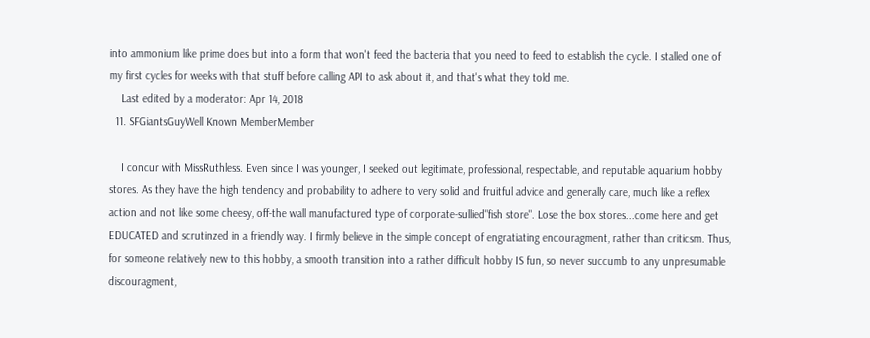into ammonium like prime does but into a form that won't feed the bacteria that you need to feed to establish the cycle. I stalled one of my first cycles for weeks with that stuff before calling API to ask about it, and that's what they told me.
    Last edited by a moderator: Apr 14, 2018
  11. SFGiantsGuyWell Known MemberMember

    I concur with MissRuthless. Even since I was younger, I seeked out legitimate, professional, respectable, and reputable aquarium hobby stores. As they have the high tendency and probability to adhere to very solid and fruitful advice and generally care, much like a reflex action and not like some cheesy, off-the wall manufactured type of corporate-sullied"fish store". Lose the box stores...come here and get EDUCATED and scrutinzed in a friendly way. I firmly believe in the simple concept of engratiating encouragment, rather than criticsm. Thus, for someone relatively new to this hobby, a smooth transition into a rather difficult hobby IS fun, so never succumb to any unpresumable discouragment,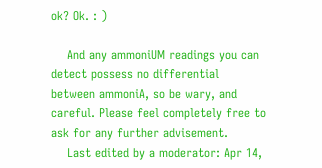ok? Ok. : )

    And any ammoniUM readings you can detect possess no differential between ammoniA, so be wary, and careful. Please feel completely free to ask for any further advisement.
    Last edited by a moderator: Apr 14,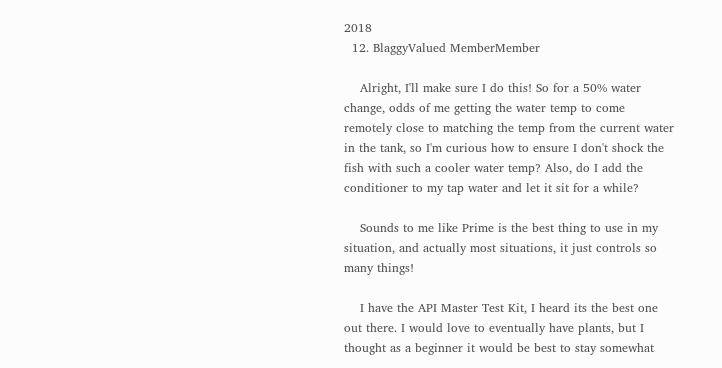2018
  12. BlaggyValued MemberMember

    Alright, I'll make sure I do this! So for a 50% water change, odds of me getting the water temp to come remotely close to matching the temp from the current water in the tank, so I'm curious how to ensure I don't shock the fish with such a cooler water temp? Also, do I add the conditioner to my tap water and let it sit for a while?

    Sounds to me like Prime is the best thing to use in my situation, and actually most situations, it just controls so many things!

    I have the API Master Test Kit, I heard its the best one out there. I would love to eventually have plants, but I thought as a beginner it would be best to stay somewhat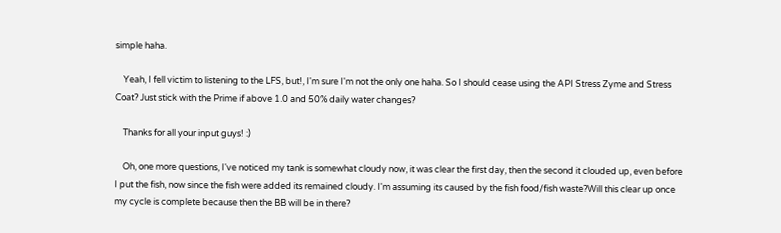simple haha.

    Yeah, I fell victim to listening to the LFS, but!, I'm sure I'm not the only one haha. So I should cease using the API Stress Zyme and Stress Coat? Just stick with the Prime if above 1.0 and 50% daily water changes?

    Thanks for all your input guys! :)

    Oh, one more questions, I've noticed my tank is somewhat cloudy now, it was clear the first day, then the second it clouded up, even before I put the fish, now since the fish were added its remained cloudy. I'm assuming its caused by the fish food/fish waste?Will this clear up once my cycle is complete because then the BB will be in there?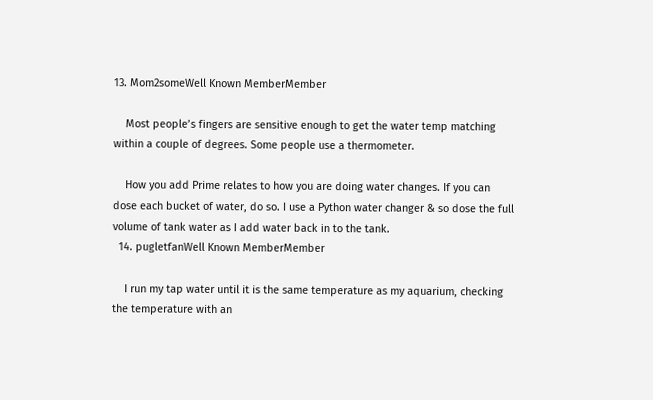13. Mom2someWell Known MemberMember

    Most people’s fingers are sensitive enough to get the water temp matching within a couple of degrees. Some people use a thermometer.

    How you add Prime relates to how you are doing water changes. If you can dose each bucket of water, do so. I use a Python water changer & so dose the full volume of tank water as I add water back in to the tank.
  14. pugletfanWell Known MemberMember

    I run my tap water until it is the same temperature as my aquarium, checking the temperature with an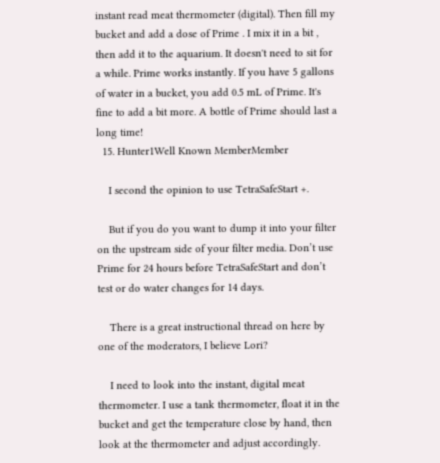instant read meat thermometer (digital). Then fill my bucket and add a dose of Prime . I mix it in a bit , then add it to the aquarium. It doesn't need to sit for a while. Prime works instantly. If you have 5 gallons of water in a bucket, you add 0.5 mL of Prime. It's fine to add a bit more. A bottle of Prime should last a long time!
  15. Hunter1Well Known MemberMember

    I second the opinion to use TetraSafeStart +.

    But if you do you want to dump it into your filter on the upstream side of your filter media. Don’t use Prime for 24 hours before TetraSafeStart and don’t test or do water changes for 14 days.

    There is a great instructional thread on here by one of the moderators, I believe Lori?

    I need to look into the instant, digital meat thermometer. I use a tank thermometer, float it in the bucket and get the temperature close by hand, then look at the thermometer and adjust accordingly.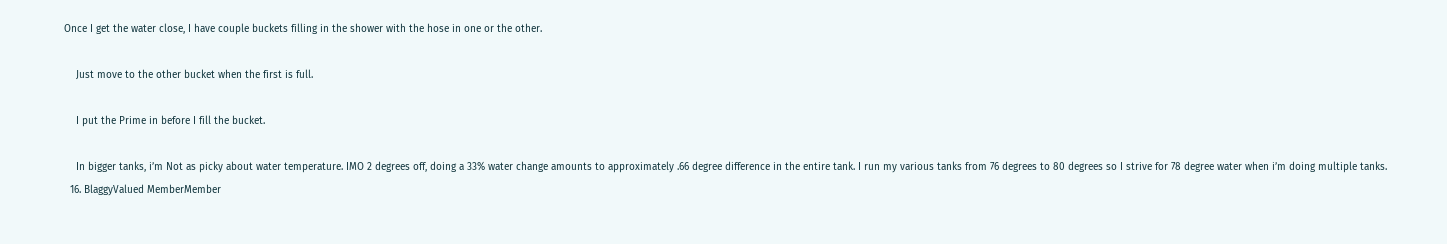Once I get the water close, I have couple buckets filling in the shower with the hose in one or the other.

    Just move to the other bucket when the first is full.

    I put the Prime in before I fill the bucket.

    In bigger tanks, i’m Not as picky about water temperature. IMO 2 degrees off, doing a 33% water change amounts to approximately .66 degree difference in the entire tank. I run my various tanks from 76 degrees to 80 degrees so I strive for 78 degree water when i’m doing multiple tanks.
  16. BlaggyValued MemberMember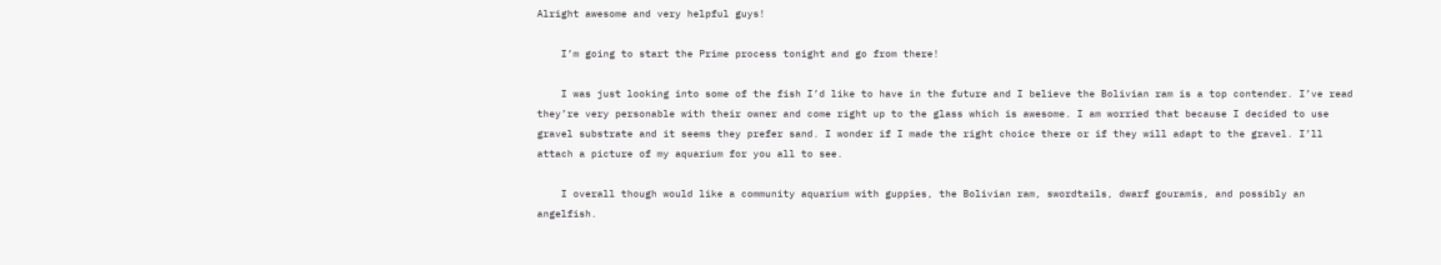Alright awesome and very helpful guys!

    I’m going to start the Prime process tonight and go from there!

    I was just looking into some of the fish I’d like to have in the future and I believe the Bolivian ram is a top contender. I’ve read they’re very personable with their owner and come right up to the glass which is awesome. I am worried that because I decided to use gravel substrate and it seems they prefer sand. I wonder if I made the right choice there or if they will adapt to the gravel. I’ll attach a picture of my aquarium for you all to see.

    I overall though would like a community aquarium with guppies, the Bolivian ram, swordtails, dwarf gouramis, and possibly an angelfish.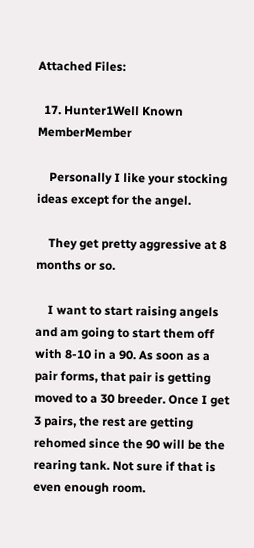Attached Files:

  17. Hunter1Well Known MemberMember

    Personally I like your stocking ideas except for the angel.

    They get pretty aggressive at 8 months or so.

    I want to start raising angels and am going to start them off with 8-10 in a 90. As soon as a pair forms, that pair is getting moved to a 30 breeder. Once I get 3 pairs, the rest are getting rehomed since the 90 will be the rearing tank. Not sure if that is even enough room.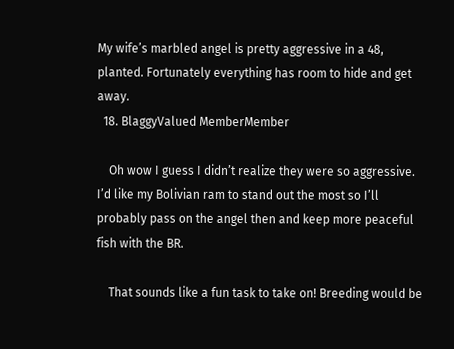My wife’s marbled angel is pretty aggressive in a 48, planted. Fortunately everything has room to hide and get away.
  18. BlaggyValued MemberMember

    Oh wow I guess I didn’t realize they were so aggressive. I’d like my Bolivian ram to stand out the most so I’ll probably pass on the angel then and keep more peaceful fish with the BR.

    That sounds like a fun task to take on! Breeding would be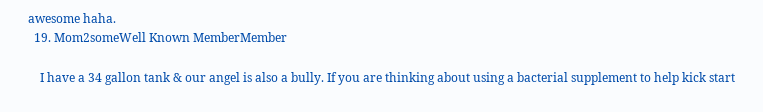awesome haha.
  19. Mom2someWell Known MemberMember

    I have a 34 gallon tank & our angel is also a bully. If you are thinking about using a bacterial supplement to help kick start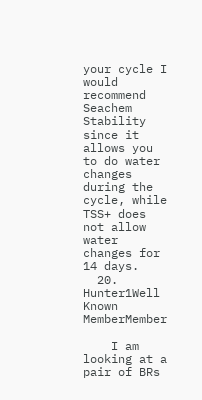your cycle I would recommend Seachem Stability since it allows you to do water changes during the cycle, while TSS+ does not allow water changes for 14 days.
  20. Hunter1Well Known MemberMember

    I am looking at a pair of BRs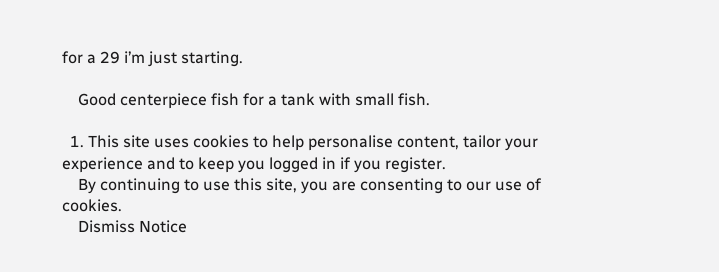for a 29 i’m just starting.

    Good centerpiece fish for a tank with small fish.

  1. This site uses cookies to help personalise content, tailor your experience and to keep you logged in if you register.
    By continuing to use this site, you are consenting to our use of cookies.
    Dismiss Notice